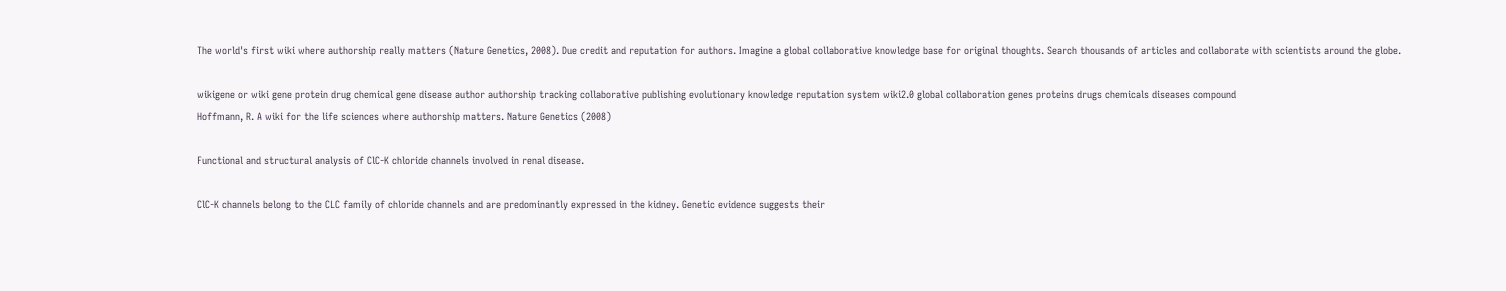The world's first wiki where authorship really matters (Nature Genetics, 2008). Due credit and reputation for authors. Imagine a global collaborative knowledge base for original thoughts. Search thousands of articles and collaborate with scientists around the globe.

wikigene or wiki gene protein drug chemical gene disease author authorship tracking collaborative publishing evolutionary knowledge reputation system wiki2.0 global collaboration genes proteins drugs chemicals diseases compound
Hoffmann, R. A wiki for the life sciences where authorship matters. Nature Genetics (2008)

Functional and structural analysis of ClC-K chloride channels involved in renal disease.

ClC-K channels belong to the CLC family of chloride channels and are predominantly expressed in the kidney. Genetic evidence suggests their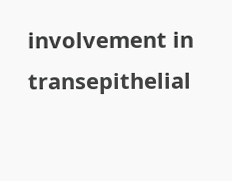involvement in transepithelial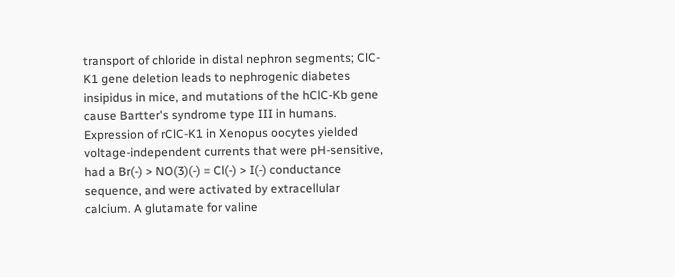transport of chloride in distal nephron segments; ClC-K1 gene deletion leads to nephrogenic diabetes insipidus in mice, and mutations of the hClC-Kb gene cause Bartter's syndrome type III in humans. Expression of rClC-K1 in Xenopus oocytes yielded voltage-independent currents that were pH-sensitive, had a Br(-) > NO(3)(-) = Cl(-) > I(-) conductance sequence, and were activated by extracellular calcium. A glutamate for valine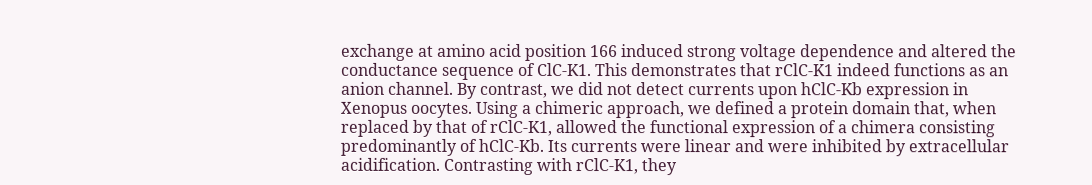exchange at amino acid position 166 induced strong voltage dependence and altered the conductance sequence of ClC-K1. This demonstrates that rClC-K1 indeed functions as an anion channel. By contrast, we did not detect currents upon hClC-Kb expression in Xenopus oocytes. Using a chimeric approach, we defined a protein domain that, when replaced by that of rClC-K1, allowed the functional expression of a chimera consisting predominantly of hClC-Kb. Its currents were linear and were inhibited by extracellular acidification. Contrasting with rClC-K1, they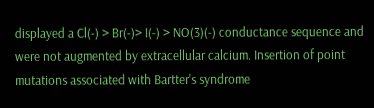displayed a Cl(-) > Br(-)> I(-) > NO(3)(-) conductance sequence and were not augmented by extracellular calcium. Insertion of point mutations associated with Bartter's syndrome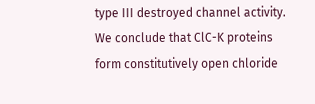type III destroyed channel activity. We conclude that ClC-K proteins form constitutively open chloride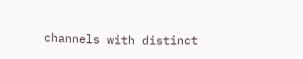channels with distinct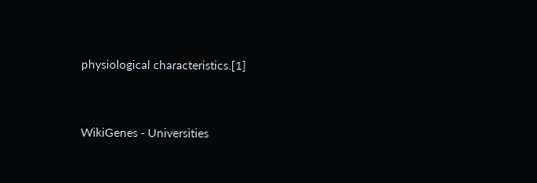physiological characteristics.[1]


WikiGenes - Universities